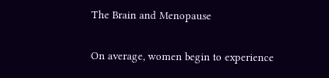The Brain and Menopause

On average, women begin to experience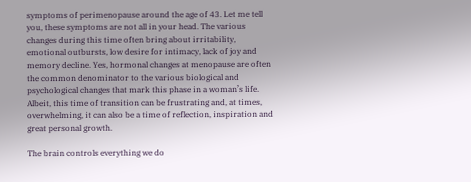symptoms of perimenopause around the age of 43. Let me tell you, these symptoms are not all in your head. The various changes during this time often bring about irritability, emotional outbursts, low desire for intimacy, lack of joy and memory decline. Yes, hormonal changes at menopause are often the common denominator to the various biological and psychological changes that mark this phase in a woman’s life. Albeit, this time of transition can be frustrating and, at times, overwhelming, it can also be a time of reflection, inspiration and great personal growth.

The brain controls everything we do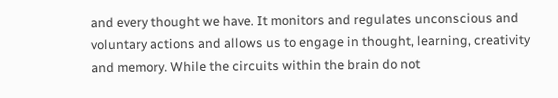and every thought we have. It monitors and regulates unconscious and voluntary actions and allows us to engage in thought, learning, creativity and memory. While the circuits within the brain do not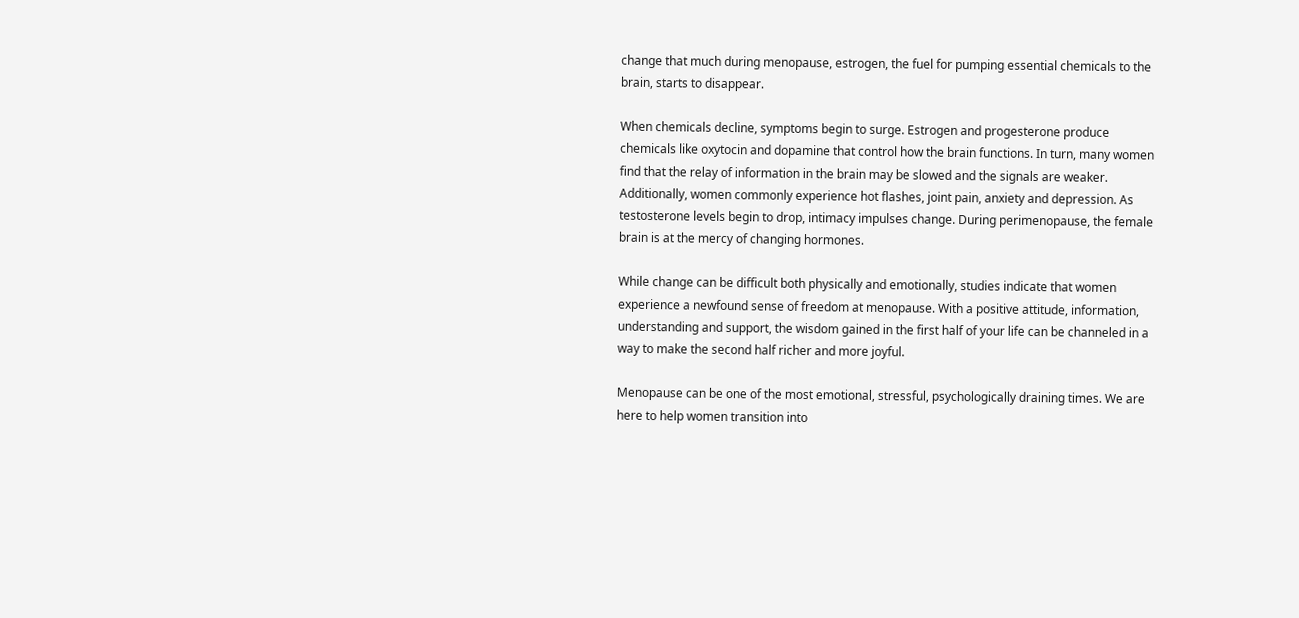change that much during menopause, estrogen, the fuel for pumping essential chemicals to the brain, starts to disappear.

When chemicals decline, symptoms begin to surge. Estrogen and progesterone produce chemicals like oxytocin and dopamine that control how the brain functions. In turn, many women find that the relay of information in the brain may be slowed and the signals are weaker. Additionally, women commonly experience hot flashes, joint pain, anxiety and depression. As testosterone levels begin to drop, intimacy impulses change. During perimenopause, the female brain is at the mercy of changing hormones.

While change can be difficult both physically and emotionally, studies indicate that women experience a newfound sense of freedom at menopause. With a positive attitude, information, understanding and support, the wisdom gained in the first half of your life can be channeled in a way to make the second half richer and more joyful.

Menopause can be one of the most emotional, stressful, psychologically draining times. We are here to help women transition into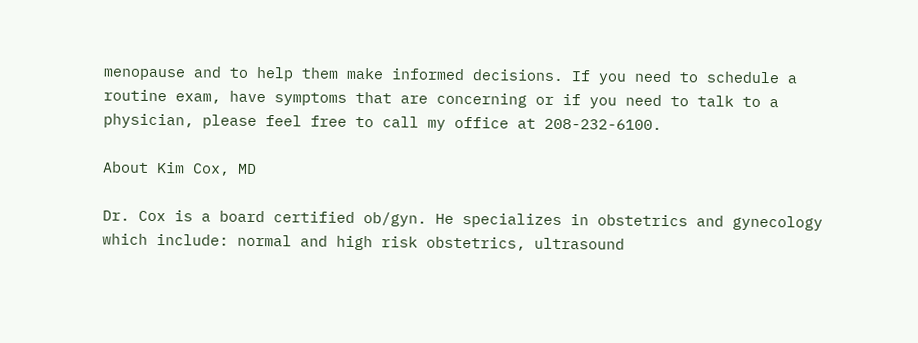menopause and to help them make informed decisions. If you need to schedule a routine exam, have symptoms that are concerning or if you need to talk to a physician, please feel free to call my office at 208-232-6100.

About Kim Cox, MD

Dr. Cox is a board certified ob/gyn. He specializes in obstetrics and gynecology which include: normal and high risk obstetrics, ultrasound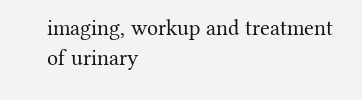imaging, workup and treatment of urinary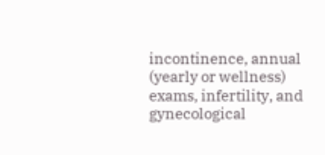incontinence, annual (yearly or wellness) exams, infertility, and gynecological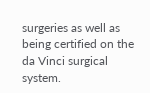surgeries as well as being certified on the da Vinci surgical system.